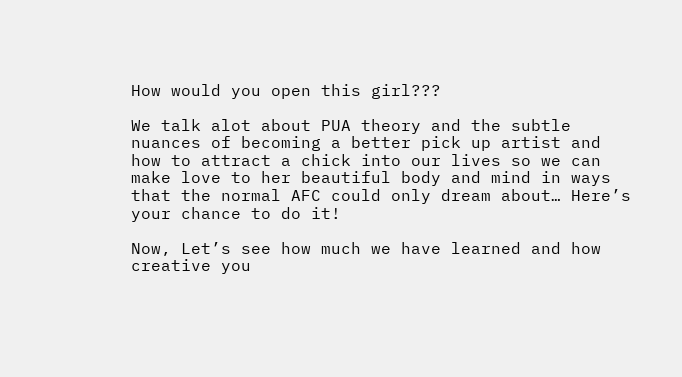How would you open this girl???

We talk alot about PUA theory and the subtle nuances of becoming a better pick up artist and how to attract a chick into our lives so we can make love to her beautiful body and mind in ways that the normal AFC could only dream about… Here’s your chance to do it!

Now, Let’s see how much we have learned and how creative you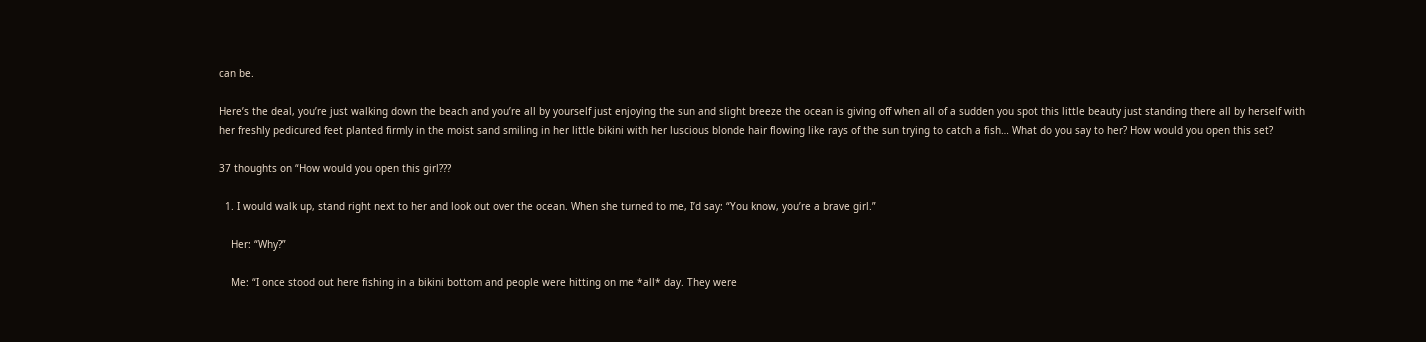can be.

Here’s the deal, you’re just walking down the beach and you’re all by yourself just enjoying the sun and slight breeze the ocean is giving off when all of a sudden you spot this little beauty just standing there all by herself with her freshly pedicured feet planted firmly in the moist sand smiling in her little bikini with her luscious blonde hair flowing like rays of the sun trying to catch a fish… What do you say to her? How would you open this set?

37 thoughts on “How would you open this girl???

  1. I would walk up, stand right next to her and look out over the ocean. When she turned to me, I’d say: “You know, you’re a brave girl.”

    Her: “Why?”

    Me: “I once stood out here fishing in a bikini bottom and people were hitting on me *all* day. They were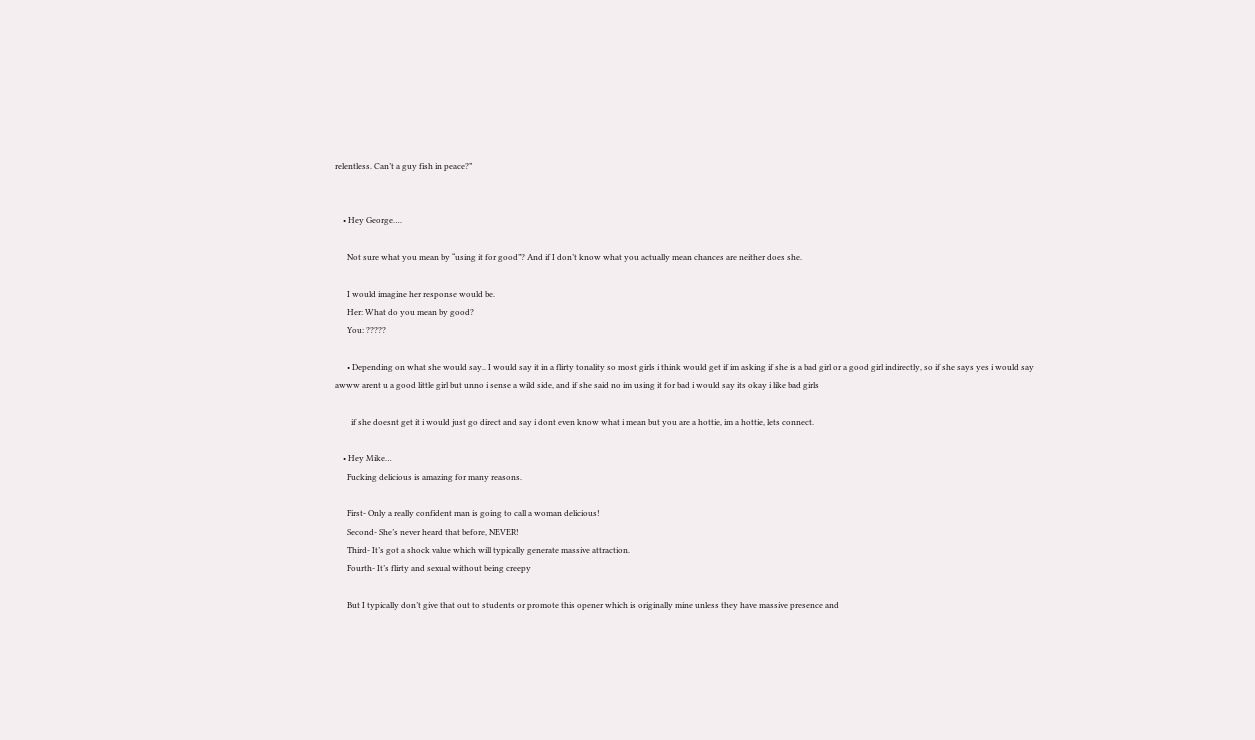relentless. Can’t a guy fish in peace?”


    • Hey George….

      Not sure what you mean by “using it for good”? And if I don’t know what you actually mean chances are neither does she.

      I would imagine her response would be.
      Her: What do you mean by good?
      You: ?????

      • Depending on what she would say.. I would say it in a flirty tonality so most girls i think would get if im asking if she is a bad girl or a good girl indirectly, so if she says yes i would say awww arent u a good little girl but unno i sense a wild side, and if she said no im using it for bad i would say its okay i like bad girls

        if she doesnt get it i would just go direct and say i dont even know what i mean but you are a hottie, im a hottie, lets connect.

    • Hey Mike…
      Fucking delicious is amazing for many reasons.

      First- Only a really confident man is going to call a woman delicious!
      Second- She’s never heard that before, NEVER!
      Third- It’s got a shock value which will typically generate massive attraction.
      Fourth- It’s flirty and sexual without being creepy

      But I typically don’t give that out to students or promote this opener which is originally mine unless they have massive presence and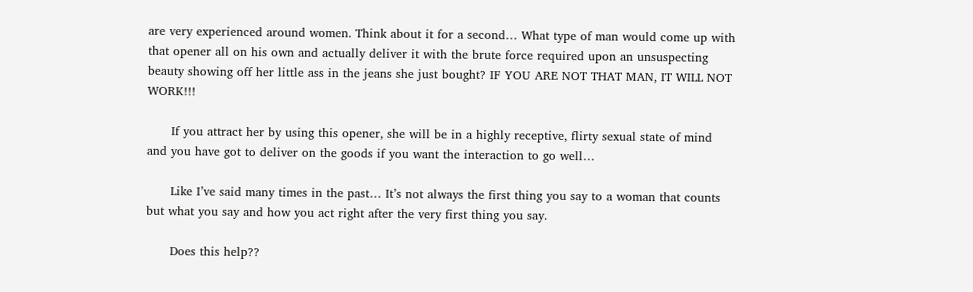are very experienced around women. Think about it for a second… What type of man would come up with that opener all on his own and actually deliver it with the brute force required upon an unsuspecting beauty showing off her little ass in the jeans she just bought? IF YOU ARE NOT THAT MAN, IT WILL NOT WORK!!!

      If you attract her by using this opener, she will be in a highly receptive, flirty sexual state of mind and you have got to deliver on the goods if you want the interaction to go well…

      Like I’ve said many times in the past… It’s not always the first thing you say to a woman that counts but what you say and how you act right after the very first thing you say.

      Does this help??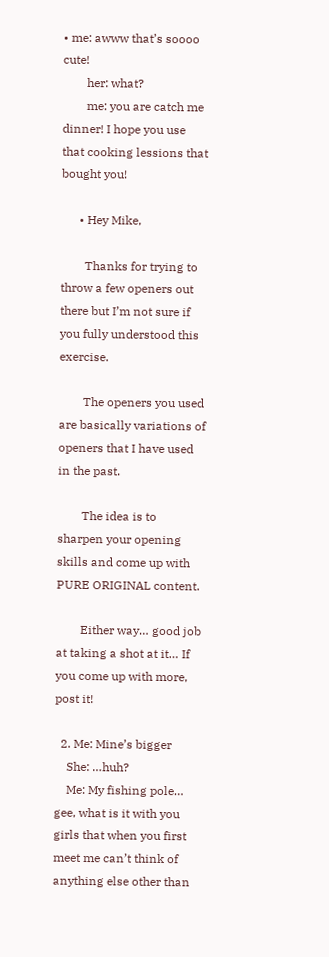• me: awww that’s soooo cute!
        her: what?
        me: you are catch me dinner! I hope you use that cooking lessions that bought you!

      • Hey Mike,

        Thanks for trying to throw a few openers out there but I’m not sure if you fully understood this exercise.

        The openers you used are basically variations of openers that I have used in the past.

        The idea is to sharpen your opening skills and come up with PURE ORIGINAL content.

        Either way… good job at taking a shot at it… If you come up with more, post it!

  2. Me: Mine’s bigger
    She: …huh?
    Me: My fishing pole… gee, what is it with you girls that when you first meet me can’t think of anything else other than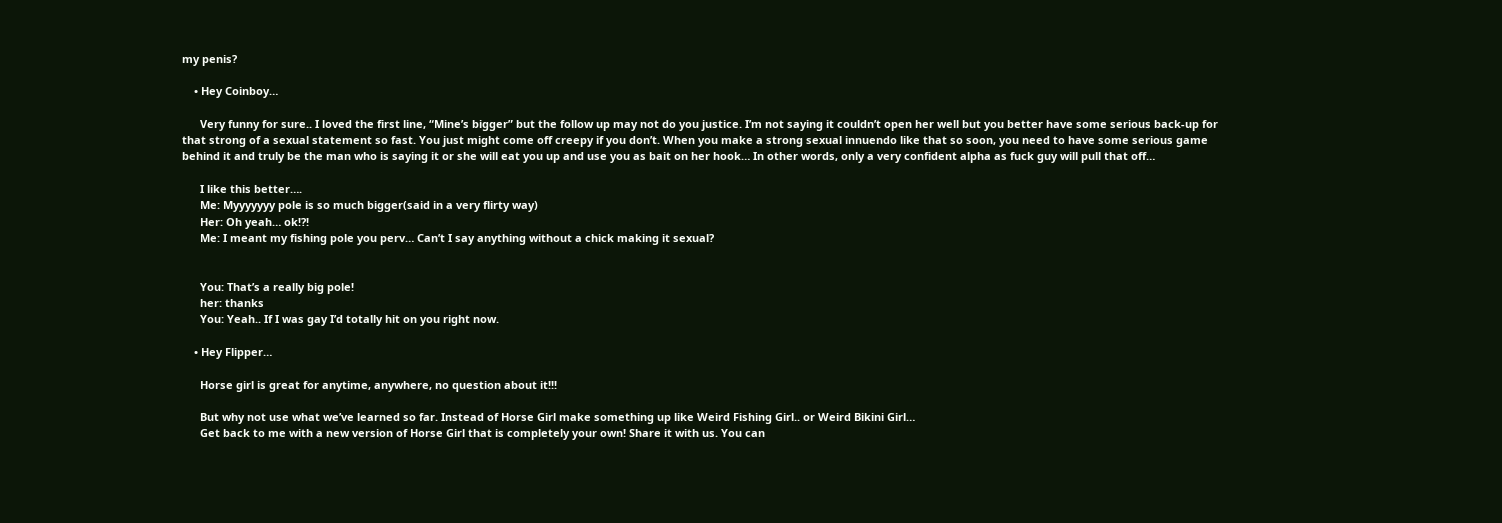my penis?

    • Hey Coinboy…

      Very funny for sure.. I loved the first line, “Mine’s bigger” but the follow up may not do you justice. I’m not saying it couldn’t open her well but you better have some serious back-up for that strong of a sexual statement so fast. You just might come off creepy if you don’t. When you make a strong sexual innuendo like that so soon, you need to have some serious game behind it and truly be the man who is saying it or she will eat you up and use you as bait on her hook… In other words, only a very confident alpha as fuck guy will pull that off…

      I like this better….
      Me: Myyyyyyy pole is so much bigger(said in a very flirty way)
      Her: Oh yeah… ok!?!
      Me: I meant my fishing pole you perv… Can’t I say anything without a chick making it sexual?


      You: That’s a really big pole!
      her: thanks
      You: Yeah.. If I was gay I’d totally hit on you right now.

    • Hey Flipper…

      Horse girl is great for anytime, anywhere, no question about it!!!

      But why not use what we’ve learned so far. Instead of Horse Girl make something up like Weird Fishing Girl.. or Weird Bikini Girl…
      Get back to me with a new version of Horse Girl that is completely your own! Share it with us. You can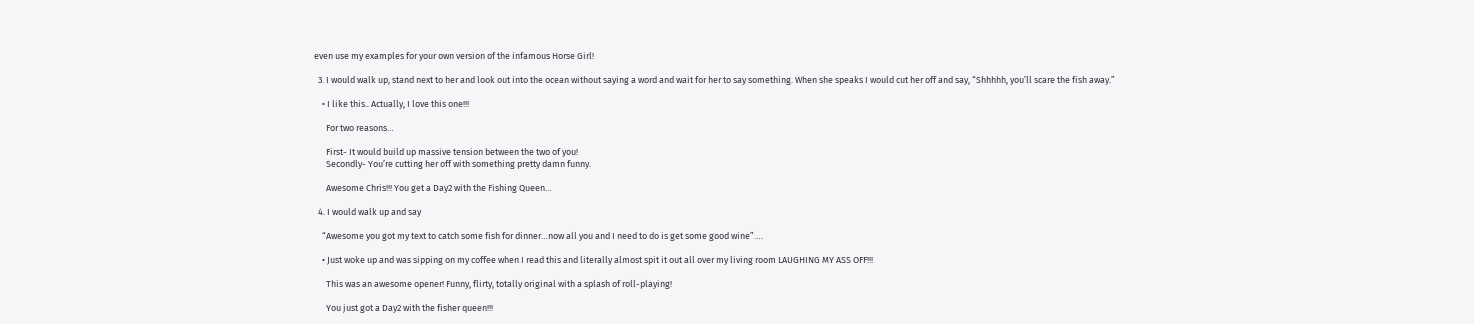even use my examples for your own version of the infamous Horse Girl!

  3. I would walk up, stand next to her and look out into the ocean without saying a word and wait for her to say something. When she speaks I would cut her off and say, “Shhhhh, you’ll scare the fish away.”

    • I like this.. Actually, I love this one!!!

      For two reasons…

      First- It would build up massive tension between the two of you!
      Secondly- You’re cutting her off with something pretty damn funny.

      Awesome Chris!!! You get a Day2 with the Fishing Queen…

  4. I would walk up and say

    “Awesome you got my text to catch some fish for dinner…now all you and I need to do is get some good wine”….

    • Just woke up and was sipping on my coffee when I read this and literally almost spit it out all over my living room LAUGHING MY ASS OFF!!!

      This was an awesome opener! Funny, flirty, totally original with a splash of roll-playing!

      You just got a Day2 with the fisher queen!!!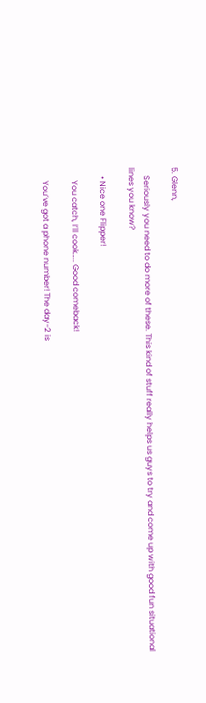5. Glenn,

    Seriously you need to do more of these. This kind of stuff really helps us guys to try and come up with good fun situational lines you know?

    • Nice one Flipper!

      You catch, I’ll cook….. Good comeback!

      You’ve got a phone number! The day-2 is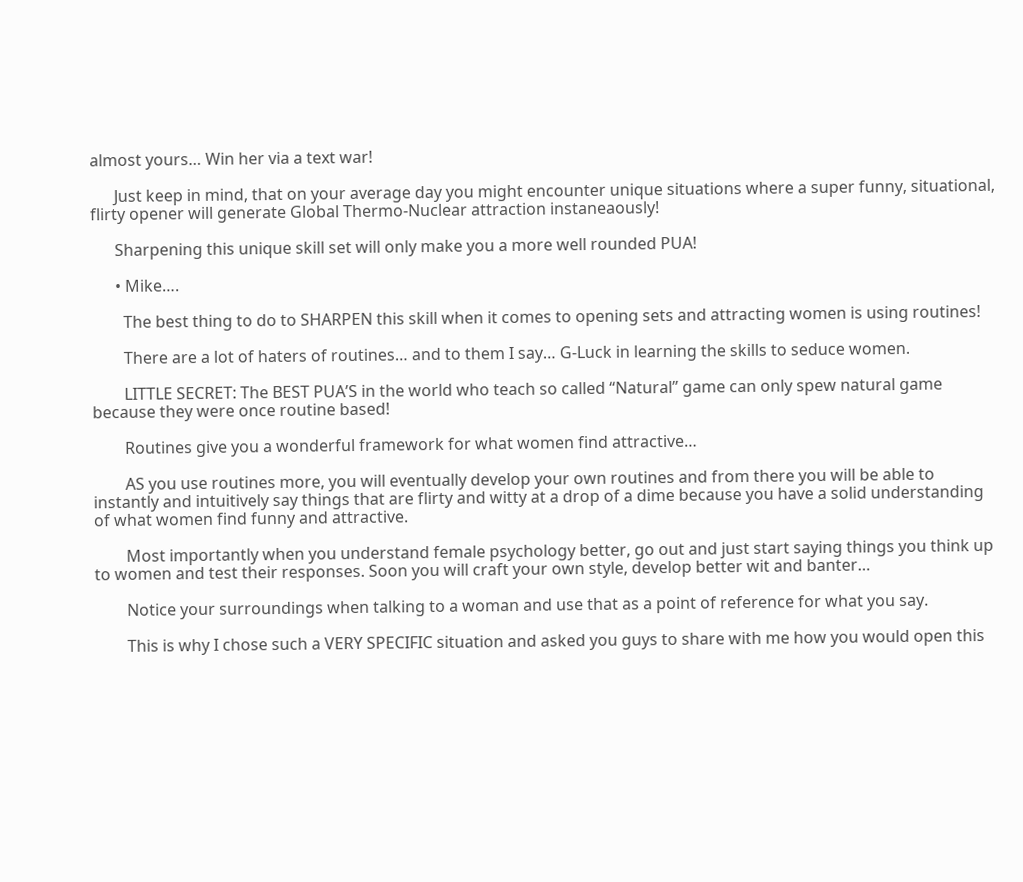almost yours… Win her via a text war!

      Just keep in mind, that on your average day you might encounter unique situations where a super funny, situational, flirty opener will generate Global Thermo-Nuclear attraction instaneaously!

      Sharpening this unique skill set will only make you a more well rounded PUA!

      • Mike….

        The best thing to do to SHARPEN this skill when it comes to opening sets and attracting women is using routines!

        There are a lot of haters of routines… and to them I say… G-Luck in learning the skills to seduce women.

        LITTLE SECRET: The BEST PUA’S in the world who teach so called “Natural” game can only spew natural game because they were once routine based!

        Routines give you a wonderful framework for what women find attractive…

        AS you use routines more, you will eventually develop your own routines and from there you will be able to instantly and intuitively say things that are flirty and witty at a drop of a dime because you have a solid understanding of what women find funny and attractive.

        Most importantly when you understand female psychology better, go out and just start saying things you think up to women and test their responses. Soon you will craft your own style, develop better wit and banter…

        Notice your surroundings when talking to a woman and use that as a point of reference for what you say.

        This is why I chose such a VERY SPECIFIC situation and asked you guys to share with me how you would open this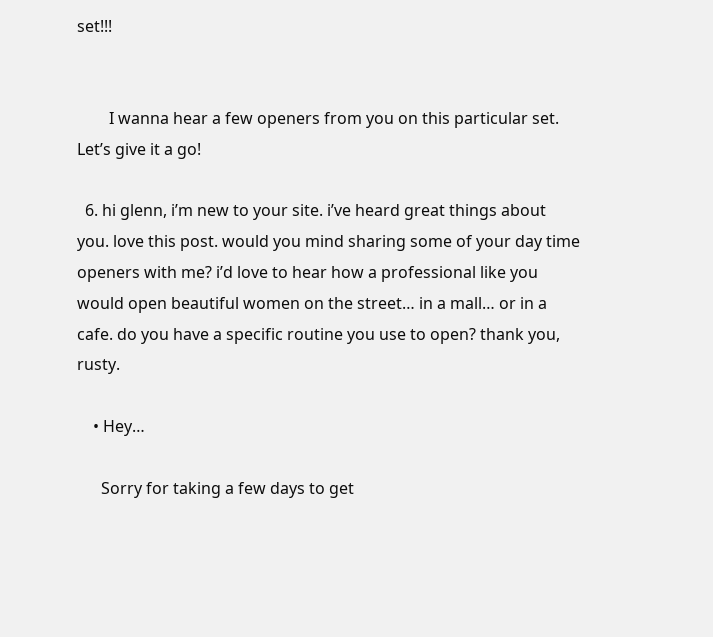set!!!


        I wanna hear a few openers from you on this particular set. Let’s give it a go!

  6. hi glenn, i’m new to your site. i’ve heard great things about you. love this post. would you mind sharing some of your day time openers with me? i’d love to hear how a professional like you would open beautiful women on the street… in a mall… or in a cafe. do you have a specific routine you use to open? thank you, rusty.

    • Hey…

      Sorry for taking a few days to get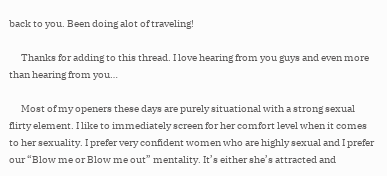back to you. Been doing alot of traveling!

      Thanks for adding to this thread. I love hearing from you guys and even more than hearing from you…

      Most of my openers these days are purely situational with a strong sexual flirty element. I like to immediately screen for her comfort level when it comes to her sexuality. I prefer very confident women who are highly sexual and I prefer our “Blow me or Blow me out” mentality. It’s either she’s attracted and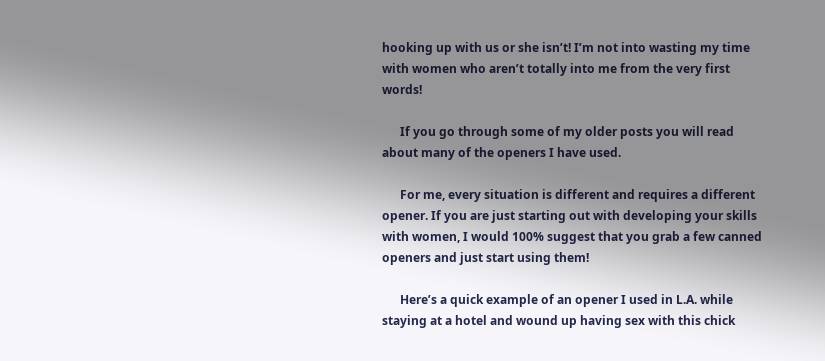hooking up with us or she isn’t! I’m not into wasting my time with women who aren’t totally into me from the very first words!

      If you go through some of my older posts you will read about many of the openers I have used.

      For me, every situation is different and requires a different opener. If you are just starting out with developing your skills with women, I would 100% suggest that you grab a few canned openers and just start using them!

      Here’s a quick example of an opener I used in L.A. while staying at a hotel and wound up having sex with this chick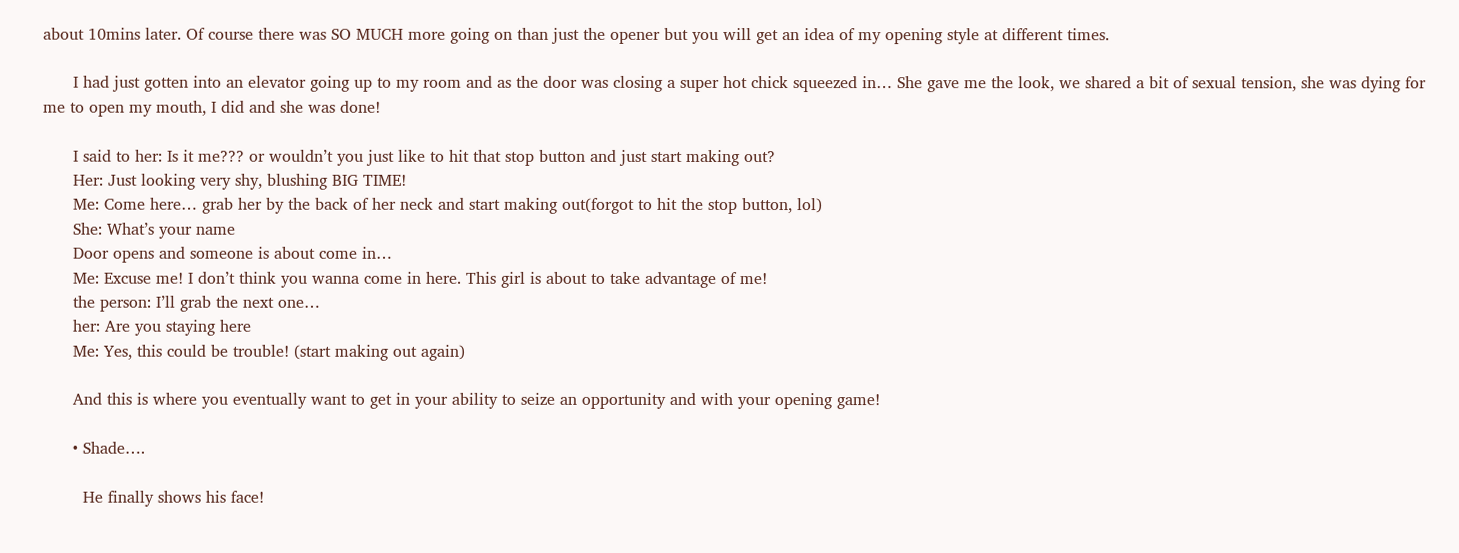about 10mins later. Of course there was SO MUCH more going on than just the opener but you will get an idea of my opening style at different times.

      I had just gotten into an elevator going up to my room and as the door was closing a super hot chick squeezed in… She gave me the look, we shared a bit of sexual tension, she was dying for me to open my mouth, I did and she was done!

      I said to her: Is it me??? or wouldn’t you just like to hit that stop button and just start making out?
      Her: Just looking very shy, blushing BIG TIME!
      Me: Come here… grab her by the back of her neck and start making out(forgot to hit the stop button, lol)
      She: What’s your name
      Door opens and someone is about come in…
      Me: Excuse me! I don’t think you wanna come in here. This girl is about to take advantage of me!
      the person: I’ll grab the next one…
      her: Are you staying here
      Me: Yes, this could be trouble! (start making out again)

      And this is where you eventually want to get in your ability to seize an opportunity and with your opening game!

      • Shade….

        He finally shows his face!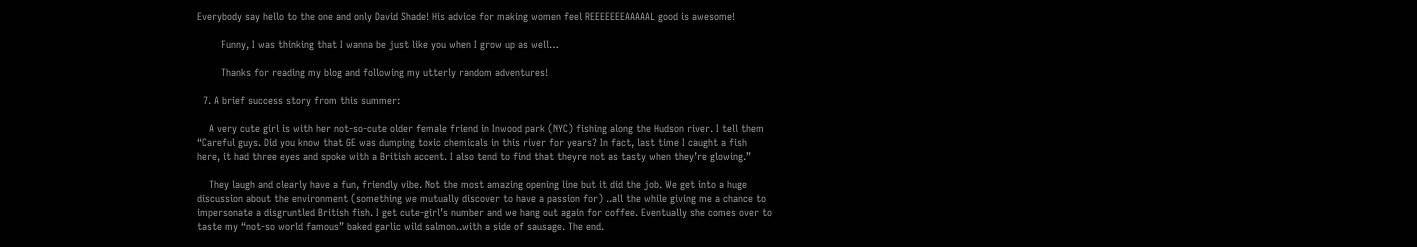Everybody say hello to the one and only David Shade! His advice for making women feel REEEEEEEAAAAAL good is awesome!

        Funny, I was thinking that I wanna be just like you when I grow up as well…

        Thanks for reading my blog and following my utterly random adventures!

  7. A brief success story from this summer:

    A very cute girl is with her not-so-cute older female friend in Inwood park (NYC) fishing along the Hudson river. I tell them “Careful guys. Did you know that GE was dumping toxic chemicals in this river for years? In fact, last time I caught a fish here, it had three eyes and spoke with a British accent. I also tend to find that theyre not as tasty when they’re glowing.”

    They laugh and clearly have a fun, friendly vibe. Not the most amazing opening line but it did the job. We get into a huge discussion about the environment (something we mutually discover to have a passion for) ..all the while giving me a chance to impersonate a disgruntled British fish. I get cute-girl’s number and we hang out again for coffee. Eventually she comes over to taste my “not-so world famous” baked garlic wild salmon..with a side of sausage. The end.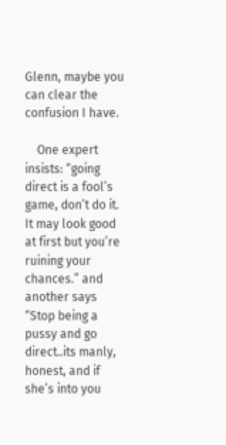Glenn, maybe you can clear the confusion I have.

    One expert insists: “going direct is a fool’s game, don’t do it. It may look good at first but you’re ruining your chances.” and another says “Stop being a pussy and go direct..its manly, honest, and if she’s into you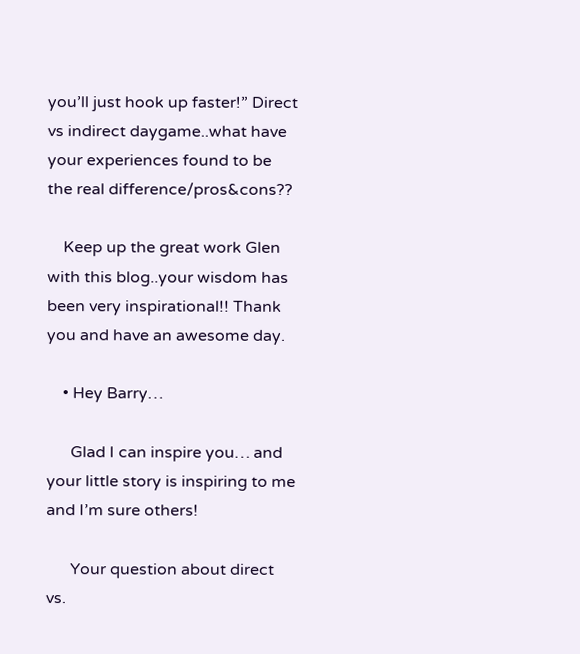you’ll just hook up faster!” Direct vs indirect daygame..what have your experiences found to be the real difference/pros&cons??

    Keep up the great work Glen with this blog..your wisdom has been very inspirational!! Thank you and have an awesome day.

    • Hey Barry…

      Glad I can inspire you… and your little story is inspiring to me and I’m sure others!

      Your question about direct vs.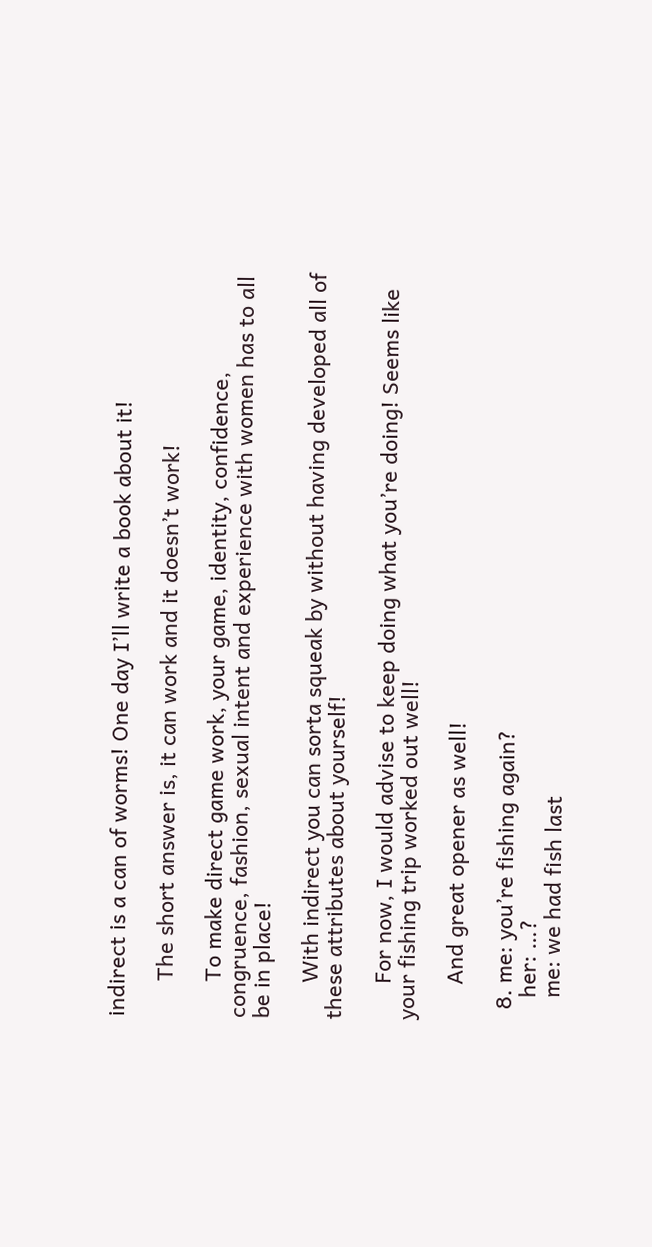indirect is a can of worms! One day I’ll write a book about it!

      The short answer is, it can work and it doesn’t work!

      To make direct game work, your game, identity, confidence, congruence, fashion, sexual intent and experience with women has to all be in place!

      With indirect you can sorta squeak by without having developed all of these attributes about yourself!

      For now, I would advise to keep doing what you’re doing! Seems like your fishing trip worked out well!

      And great opener as well!

  8. me: you’re fishing again?
    her: …?
    me: we had fish last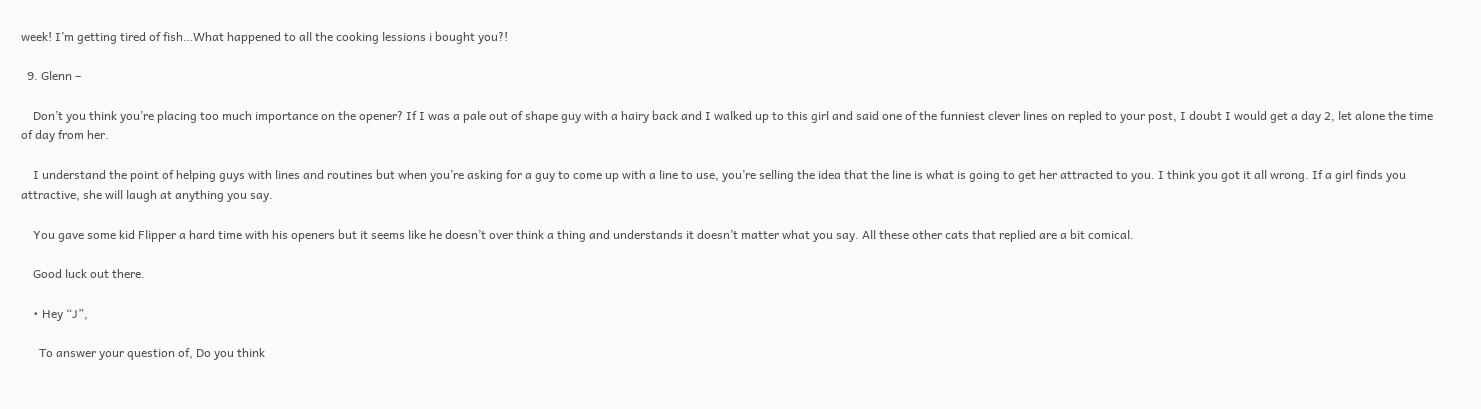week! I’m getting tired of fish…What happened to all the cooking lessions i bought you?!

  9. Glenn –

    Don’t you think you’re placing too much importance on the opener? If I was a pale out of shape guy with a hairy back and I walked up to this girl and said one of the funniest clever lines on repled to your post, I doubt I would get a day 2, let alone the time of day from her.

    I understand the point of helping guys with lines and routines but when you’re asking for a guy to come up with a line to use, you’re selling the idea that the line is what is going to get her attracted to you. I think you got it all wrong. If a girl finds you attractive, she will laugh at anything you say.

    You gave some kid Flipper a hard time with his openers but it seems like he doesn’t over think a thing and understands it doesn’t matter what you say. All these other cats that replied are a bit comical.

    Good luck out there.

    • Hey “J”,

      To answer your question of, Do you think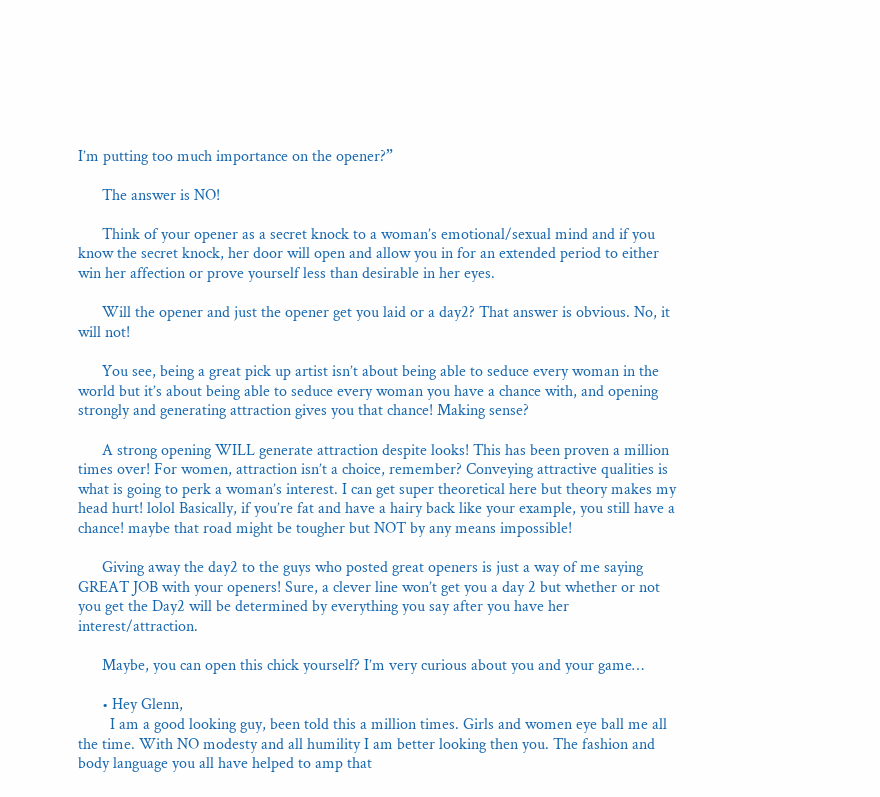I’m putting too much importance on the opener?”

      The answer is NO!

      Think of your opener as a secret knock to a woman’s emotional/sexual mind and if you know the secret knock, her door will open and allow you in for an extended period to either win her affection or prove yourself less than desirable in her eyes.

      Will the opener and just the opener get you laid or a day2? That answer is obvious. No, it will not!

      You see, being a great pick up artist isn’t about being able to seduce every woman in the world but it’s about being able to seduce every woman you have a chance with, and opening strongly and generating attraction gives you that chance! Making sense?

      A strong opening WILL generate attraction despite looks! This has been proven a million times over! For women, attraction isn’t a choice, remember? Conveying attractive qualities is what is going to perk a woman’s interest. I can get super theoretical here but theory makes my head hurt! lolol Basically, if you’re fat and have a hairy back like your example, you still have a chance! maybe that road might be tougher but NOT by any means impossible!

      Giving away the day2 to the guys who posted great openers is just a way of me saying GREAT JOB with your openers! Sure, a clever line won’t get you a day 2 but whether or not you get the Day2 will be determined by everything you say after you have her interest/attraction.

      Maybe, you can open this chick yourself? I’m very curious about you and your game…

      • Hey Glenn,
        I am a good looking guy, been told this a million times. Girls and women eye ball me all the time. With NO modesty and all humility I am better looking then you. The fashion and body language you all have helped to amp that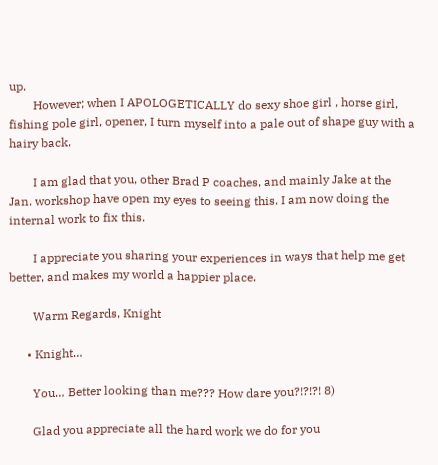up.
        However; when I APOLOGETICALLY do sexy shoe girl , horse girl, fishing pole girl, opener, I turn myself into a pale out of shape guy with a hairy back.

        I am glad that you, other Brad P coaches, and mainly Jake at the Jan. workshop have open my eyes to seeing this. I am now doing the internal work to fix this.

        I appreciate you sharing your experiences in ways that help me get better, and makes my world a happier place.

        Warm Regards, Knight

      • Knight…

        You… Better looking than me??? How dare you?!?!?! 8)

        Glad you appreciate all the hard work we do for you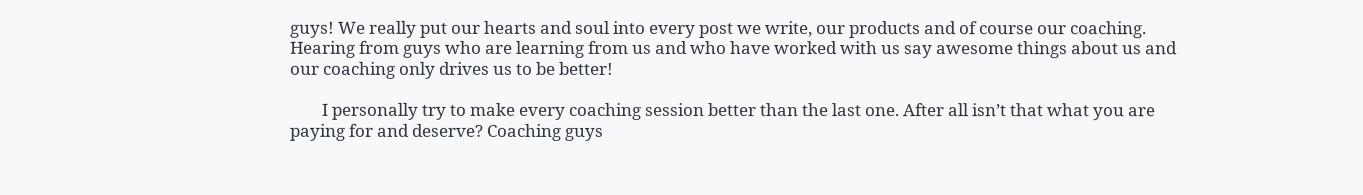guys! We really put our hearts and soul into every post we write, our products and of course our coaching. Hearing from guys who are learning from us and who have worked with us say awesome things about us and our coaching only drives us to be better!

        I personally try to make every coaching session better than the last one. After all isn’t that what you are paying for and deserve? Coaching guys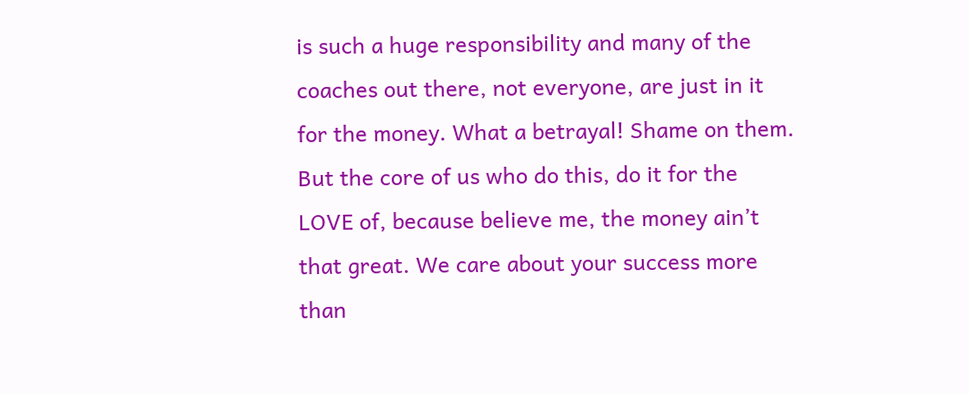is such a huge responsibility and many of the coaches out there, not everyone, are just in it for the money. What a betrayal! Shame on them. But the core of us who do this, do it for the LOVE of, because believe me, the money ain’t that great. We care about your success more than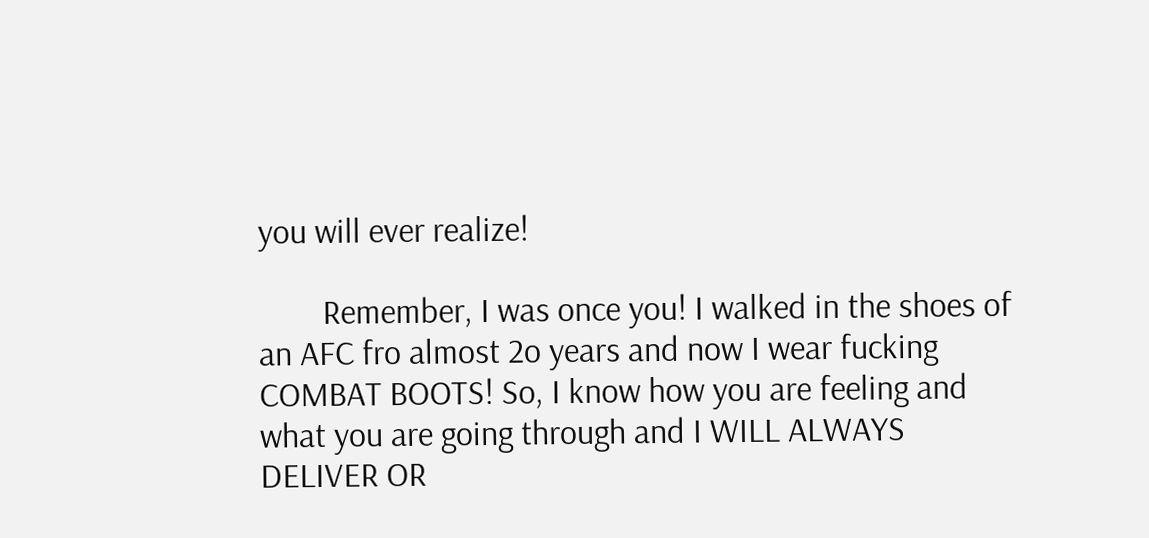you will ever realize!

        Remember, I was once you! I walked in the shoes of an AFC fro almost 2o years and now I wear fucking COMBAT BOOTS! So, I know how you are feeling and what you are going through and I WILL ALWAYS DELIVER OR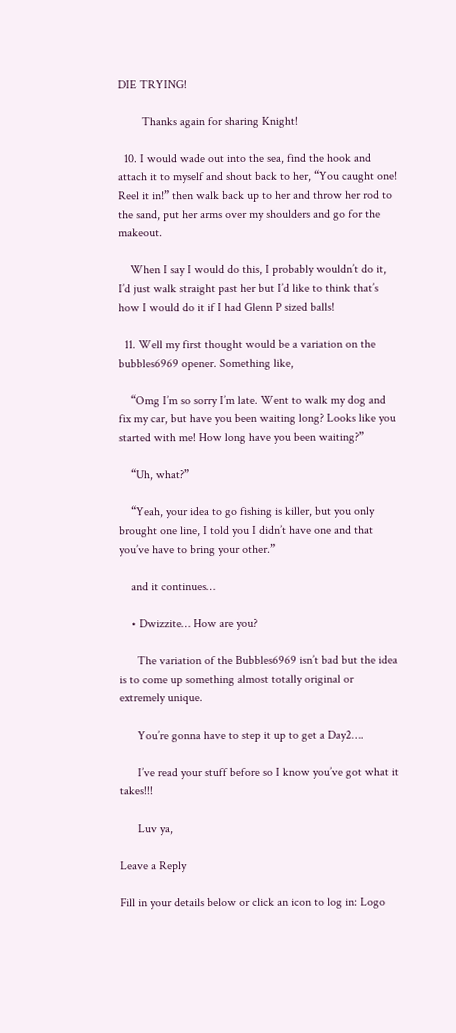DIE TRYING!

        Thanks again for sharing Knight!

  10. I would wade out into the sea, find the hook and attach it to myself and shout back to her, “You caught one! Reel it in!” then walk back up to her and throw her rod to the sand, put her arms over my shoulders and go for the makeout.

    When I say I would do this, I probably wouldn’t do it, I’d just walk straight past her but I’d like to think that’s how I would do it if I had Glenn P sized balls!

  11. Well my first thought would be a variation on the bubbles6969 opener. Something like,

    “Omg I’m so sorry I’m late. Went to walk my dog and fix my car, but have you been waiting long? Looks like you started with me! How long have you been waiting?”

    “Uh, what?”

    “Yeah, your idea to go fishing is killer, but you only brought one line, I told you I didn’t have one and that you’ve have to bring your other.”

    and it continues…

    • Dwizzite… How are you?

      The variation of the Bubbles6969 isn’t bad but the idea is to come up something almost totally original or extremely unique.

      You’re gonna have to step it up to get a Day2….

      I’ve read your stuff before so I know you’ve got what it takes!!!

      Luv ya,

Leave a Reply

Fill in your details below or click an icon to log in: Logo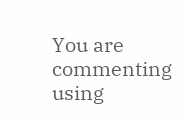You are commenting using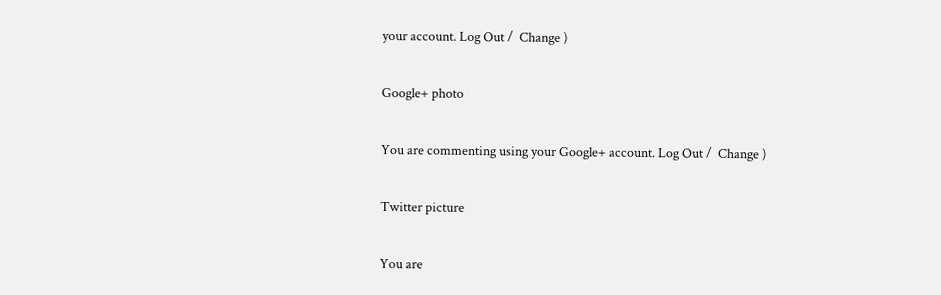your account. Log Out /  Change )

Google+ photo

You are commenting using your Google+ account. Log Out /  Change )

Twitter picture

You are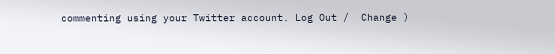commenting using your Twitter account. Log Out /  Change )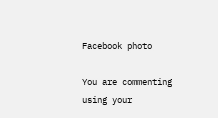Facebook photo

You are commenting using your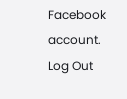Facebook account. Log Out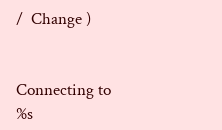/  Change )


Connecting to %s